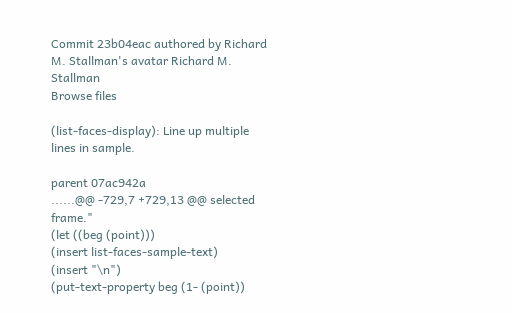Commit 23b04eac authored by Richard M. Stallman's avatar Richard M. Stallman
Browse files

(list-faces-display): Line up multiple lines in sample.

parent 07ac942a
......@@ -729,7 +729,13 @@ selected frame."
(let ((beg (point)))
(insert list-faces-sample-text)
(insert "\n")
(put-text-property beg (1- (point))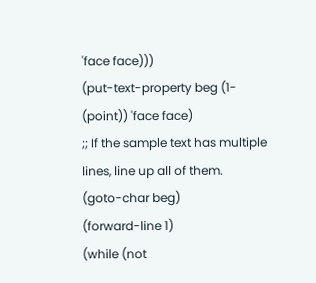'face face)))
(put-text-property beg (1- (point)) 'face face)
;; If the sample text has multiple lines, line up all of them.
(goto-char beg)
(forward-line 1)
(while (not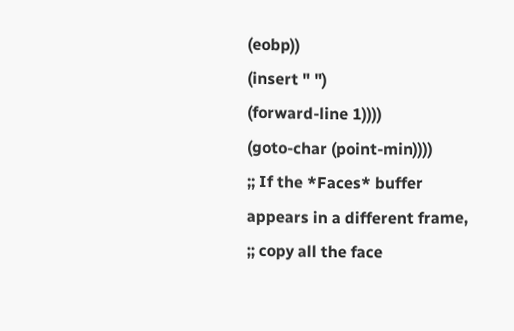(eobp))
(insert " ")
(forward-line 1))))
(goto-char (point-min))))
;; If the *Faces* buffer appears in a different frame,
;; copy all the face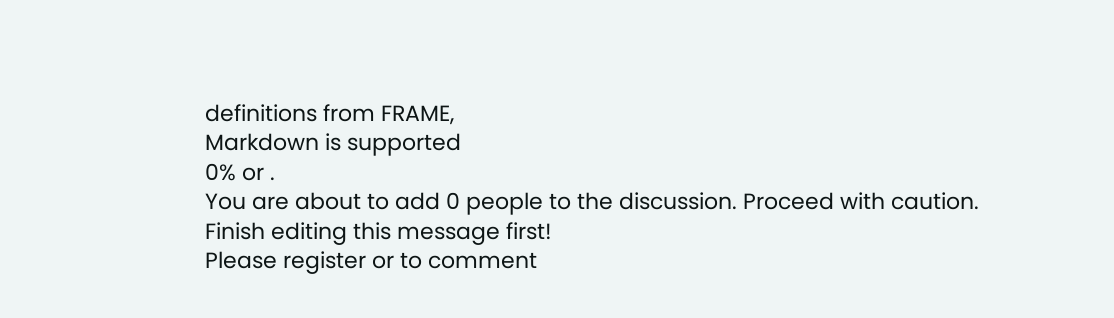definitions from FRAME,
Markdown is supported
0% or .
You are about to add 0 people to the discussion. Proceed with caution.
Finish editing this message first!
Please register or to comment